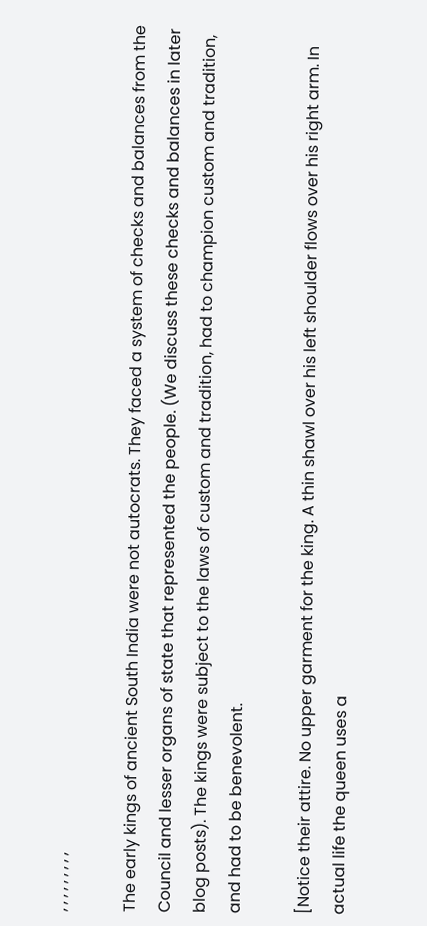, , , , , , , , ,

The early kings of ancient South India were not autocrats. They faced a system of checks and balances from the Council and lesser organs of state that represented the people. (We discuss these checks and balances in later blog posts). The kings were subject to the laws of custom and tradition, had to champion custom and tradition, and had to be benevolent.

[Notice their attire. No upper garment for the king. A thin shawl over his left shoulder flows over his right arm. In actual life the queen uses a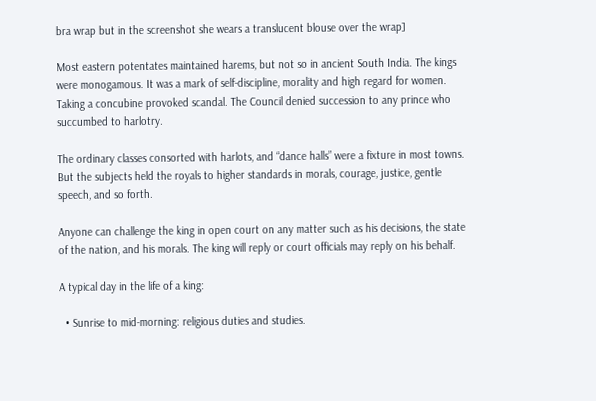bra wrap but in the screenshot she wears a translucent blouse over the wrap]

Most eastern potentates maintained harems, but not so in ancient South India. The kings were monogamous. It was a mark of self-discipline, morality and high regard for women. Taking a concubine provoked scandal. The Council denied succession to any prince who succumbed to harlotry.

The ordinary classes consorted with harlots, and “dance halls” were a fixture in most towns. But the subjects held the royals to higher standards in morals, courage, justice, gentle speech, and so forth.

Anyone can challenge the king in open court on any matter such as his decisions, the state of the nation, and his morals. The king will reply or court officials may reply on his behalf.

A typical day in the life of a king:

  • Sunrise to mid-morning: religious duties and studies.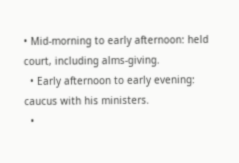• Mid-morning to early afternoon: held court, including alms-giving.
  • Early afternoon to early evening: caucus with his ministers.
  •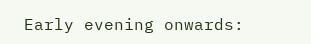Early evening onwards: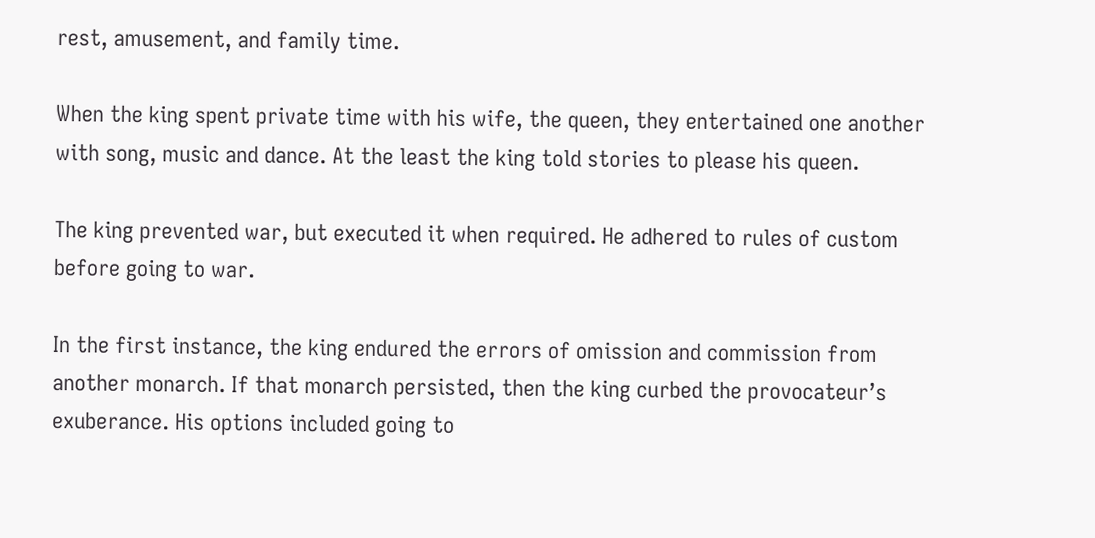rest, amusement, and family time.

When the king spent private time with his wife, the queen, they entertained one another with song, music and dance. At the least the king told stories to please his queen.

The king prevented war, but executed it when required. He adhered to rules of custom before going to war.

In the first instance, the king endured the errors of omission and commission from another monarch. If that monarch persisted, then the king curbed the provocateur’s exuberance. His options included going to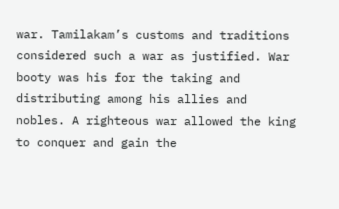war. Tamilakam’s customs and traditions considered such a war as justified. War booty was his for the taking and distributing among his allies and nobles. A righteous war allowed the king to conquer and gain the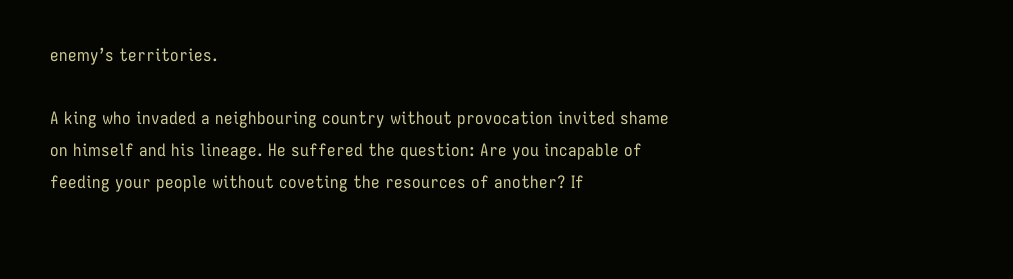enemy’s territories.

A king who invaded a neighbouring country without provocation invited shame on himself and his lineage. He suffered the question: Are you incapable of feeding your people without coveting the resources of another? If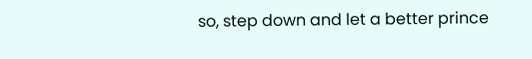so, step down and let a better prince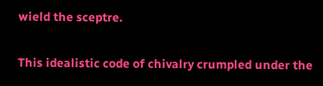wield the sceptre.

This idealistic code of chivalry crumpled under the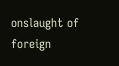onslaught of foreign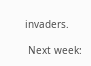invaders.

 Next week: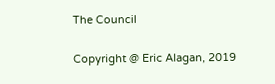The Council

Copyright @ Eric Alagan, 2019